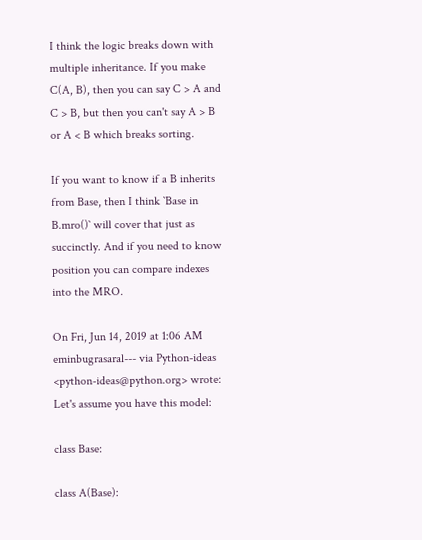I think the logic breaks down with multiple inheritance. If you make C(A, B), then you can say C > A and C > B, but then you can't say A > B or A < B which breaks sorting.

If you want to know if a B inherits from Base, then I think `Base in B.mro()` will cover that just as succinctly. And if you need to know position you can compare indexes into the MRO.

On Fri, Jun 14, 2019 at 1:06 AM eminbugrasaral--- via Python-ideas <python-ideas@python.org> wrote:
Let's assume you have this model:

class Base:

class A(Base):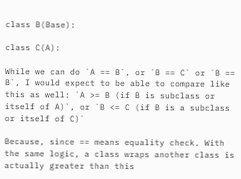class B(Base):

class C(A):

While we can do `A == B`, or `B == C` or `B == B`, I would expect to be able to compare like this as well: `A >= B (if B is subclass or itself of A)`, or `B <= C (if B is a subclass or itself of C)`

Because, since == means equality check. With the same logic, a class wraps another class is actually greater than this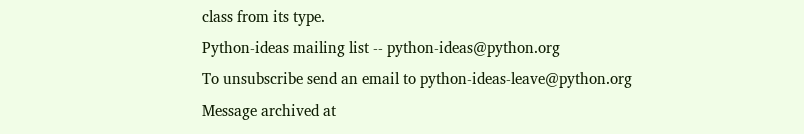class from its type.
Python-ideas mailing list -- python-ideas@python.org
To unsubscribe send an email to python-ideas-leave@python.org
Message archived at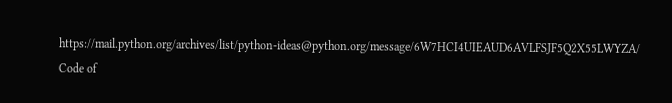https://mail.python.org/archives/list/python-ideas@python.org/message/6W7HCI4UIEAUD6AVLFSJF5Q2X55LWYZA/
Code of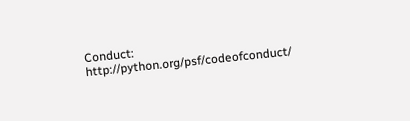Conduct: http://python.org/psf/codeofconduct/